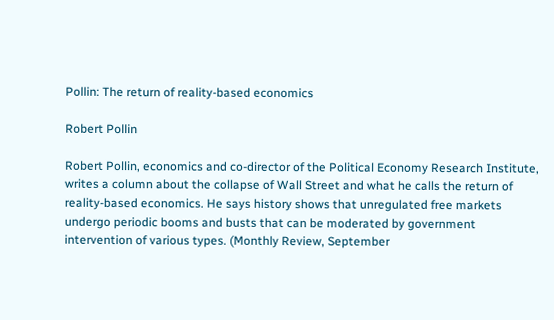Pollin: The return of reality-based economics

Robert Pollin

Robert Pollin, economics and co-director of the Political Economy Research Institute, writes a column about the collapse of Wall Street and what he calls the return of reality-based economics. He says history shows that unregulated free markets undergo periodic booms and busts that can be moderated by government intervention of various types. (Monthly Review, September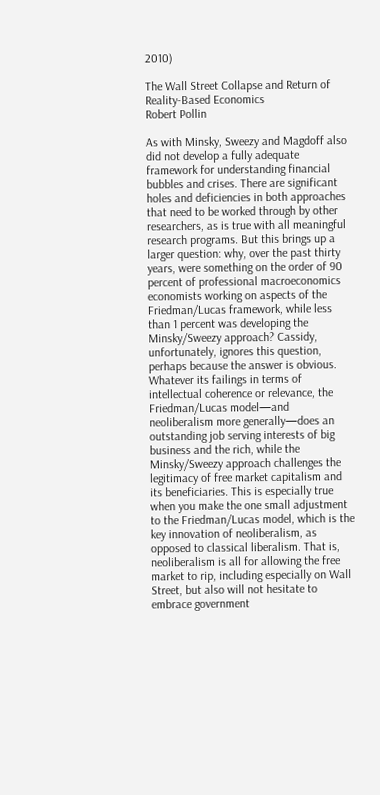2010)

The Wall Street Collapse and Return of Reality-Based Economics
Robert Pollin

As with Minsky, Sweezy and Magdoff also did not develop a fully adequate framework for understanding financial bubbles and crises. There are significant holes and deficiencies in both approaches that need to be worked through by other researchers, as is true with all meaningful research programs. But this brings up a larger question: why, over the past thirty years, were something on the order of 90 percent of professional macroeconomics economists working on aspects of the Friedman/Lucas framework, while less than 1 percent was developing the Minsky/Sweezy approach? Cassidy, unfortunately, ignores this question, perhaps because the answer is obvious. Whatever its failings in terms of intellectual coherence or relevance, the Friedman/Lucas model—and neoliberalism more generally—does an outstanding job serving interests of big business and the rich, while the Minsky/Sweezy approach challenges the legitimacy of free market capitalism and its beneficiaries. This is especially true when you make the one small adjustment to the Friedman/Lucas model, which is the key innovation of neoliberalism, as opposed to classical liberalism. That is, neoliberalism is all for allowing the free market to rip, including especially on Wall Street, but also will not hesitate to embrace government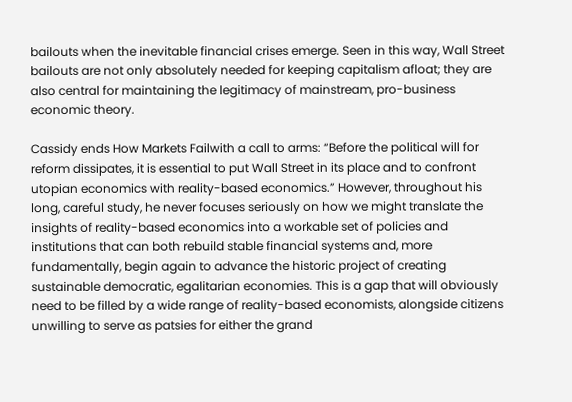bailouts when the inevitable financial crises emerge. Seen in this way, Wall Street bailouts are not only absolutely needed for keeping capitalism afloat; they are also central for maintaining the legitimacy of mainstream, pro-business economic theory.

Cassidy ends How Markets Failwith a call to arms: “Before the political will for reform dissipates, it is essential to put Wall Street in its place and to confront utopian economics with reality-based economics.” However, throughout his long, careful study, he never focuses seriously on how we might translate the insights of reality-based economics into a workable set of policies and institutions that can both rebuild stable financial systems and, more fundamentally, begin again to advance the historic project of creating sustainable democratic, egalitarian economies. This is a gap that will obviously need to be filled by a wide range of reality-based economists, alongside citizens unwilling to serve as patsies for either the grand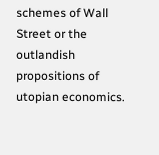schemes of Wall Street or the outlandish propositions of utopian economics.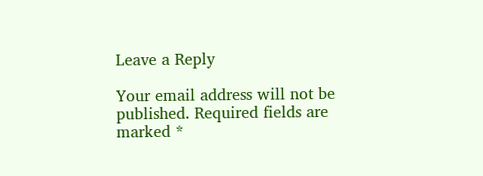Leave a Reply

Your email address will not be published. Required fields are marked *